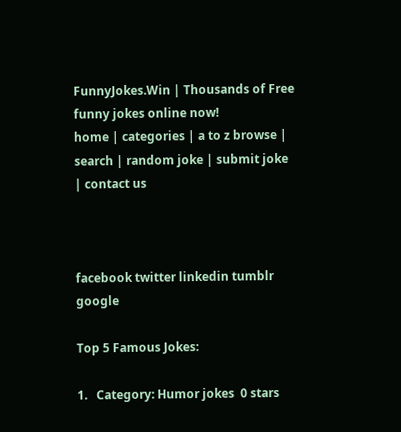FunnyJokes.Win | Thousands of Free funny jokes online now!
home | categories | a to z browse | search | random joke | submit joke | contact us



facebook twitter linkedin tumblr google

Top 5 Famous Jokes:

1.   Category: Humor jokes  0 stars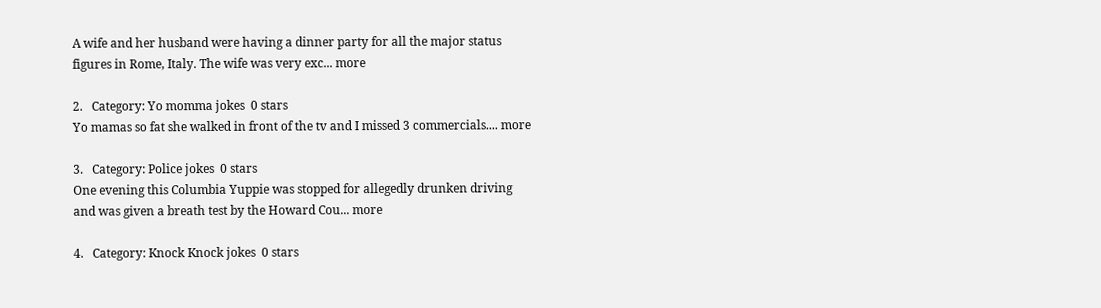A wife and her husband were having a dinner party for all the major status figures in Rome, Italy. The wife was very exc... more

2.   Category: Yo momma jokes  0 stars
Yo mamas so fat she walked in front of the tv and I missed 3 commercials.... more

3.   Category: Police jokes  0 stars
One evening this Columbia Yuppie was stopped for allegedly drunken driving and was given a breath test by the Howard Cou... more

4.   Category: Knock Knock jokes  0 stars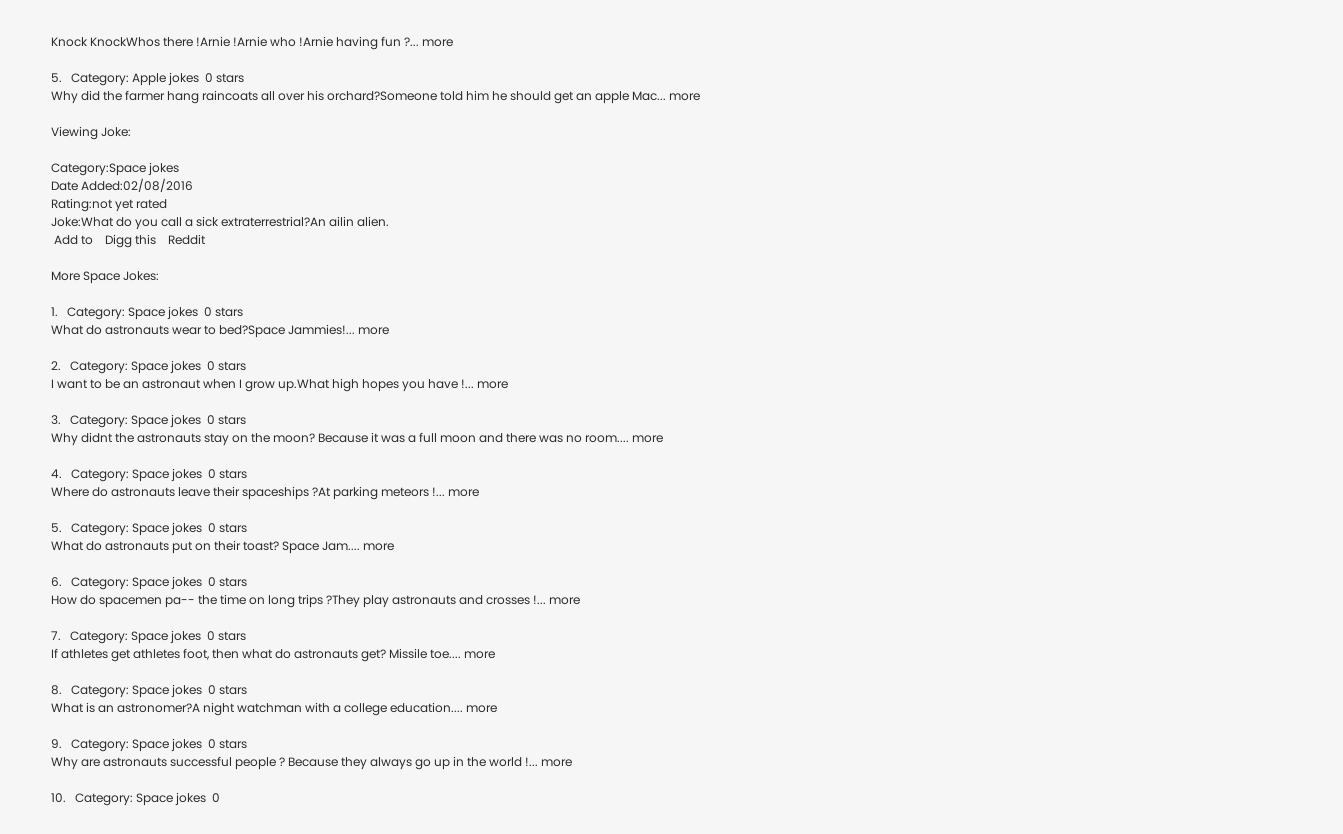Knock KnockWhos there !Arnie !Arnie who !Arnie having fun ?... more

5.   Category: Apple jokes  0 stars
Why did the farmer hang raincoats all over his orchard?Someone told him he should get an apple Mac... more

Viewing Joke:

Category:Space jokes
Date Added:02/08/2016
Rating:not yet rated
Joke:What do you call a sick extraterrestrial?An ailin alien.
 Add to    Digg this    Reddit

More Space Jokes:

1.   Category: Space jokes  0 stars
What do astronauts wear to bed?Space Jammies!... more

2.   Category: Space jokes  0 stars
I want to be an astronaut when I grow up.What high hopes you have !... more

3.   Category: Space jokes  0 stars
Why didnt the astronauts stay on the moon? Because it was a full moon and there was no room.... more

4.   Category: Space jokes  0 stars
Where do astronauts leave their spaceships ?At parking meteors !... more

5.   Category: Space jokes  0 stars
What do astronauts put on their toast? Space Jam.... more

6.   Category: Space jokes  0 stars
How do spacemen pa-- the time on long trips ?They play astronauts and crosses !... more

7.   Category: Space jokes  0 stars
If athletes get athletes foot, then what do astronauts get? Missile toe.... more

8.   Category: Space jokes  0 stars
What is an astronomer?A night watchman with a college education.... more

9.   Category: Space jokes  0 stars
Why are astronauts successful people ? Because they always go up in the world !... more

10.   Category: Space jokes  0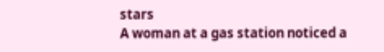stars
A woman at a gas station noticed a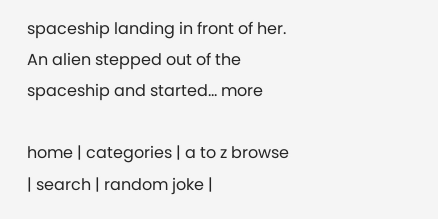spaceship landing in front of her. An alien stepped out of the spaceship and started... more

home | categories | a to z browse | search | random joke |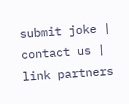submit joke | contact us | link partners